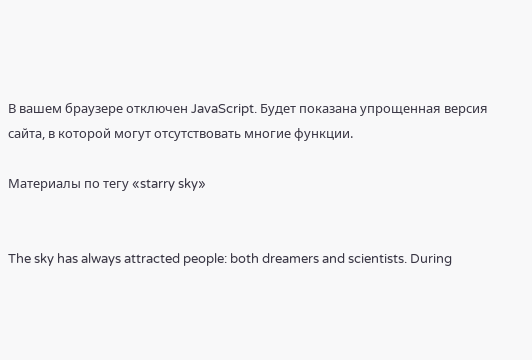В вашем браузере отключен JavaScript. Будет показана упрощенная версия сайта, в которой могут отсутствовать многие функции.

Материалы по тегу «starry sky»


The sky has always attracted people: both dreamers and scientists. During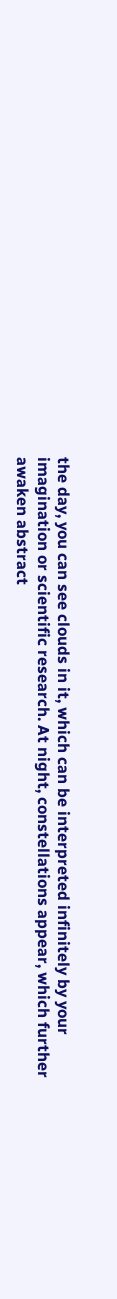the day, you can see clouds in it, which can be interpreted infinitely by your imagination or scientific research. At night, constellations appear, which further awaken abstract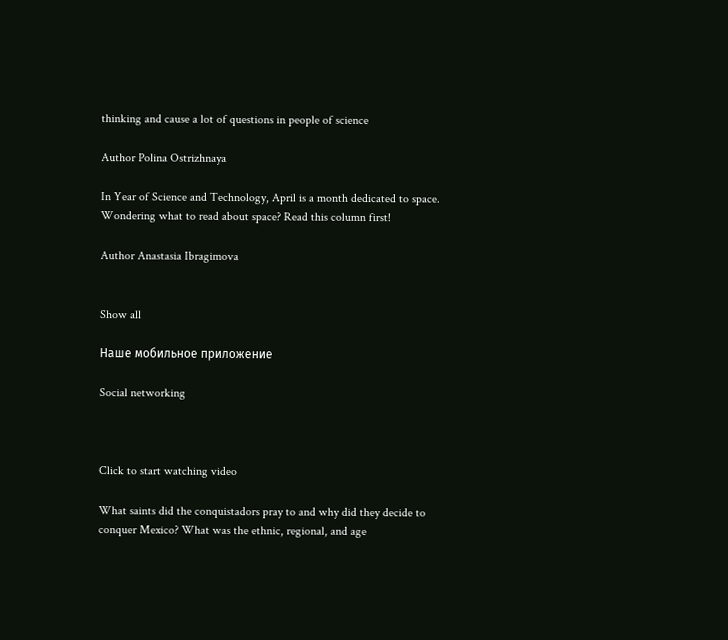thinking and cause a lot of questions in people of science

Author Polina Ostrizhnaya

In Year of Science and Technology, April is a month dedicated to space. Wondering what to read about space? Read this column first!

Author Anastasia Ibragimova


Show all

Наше мобильное приложение

Social networking



Click to start watching video

What saints did the conquistadors pray to and why did they decide to conquer Mexico? What was the ethnic, regional, and age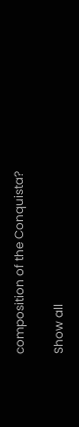composition of the Conquista?

Show all